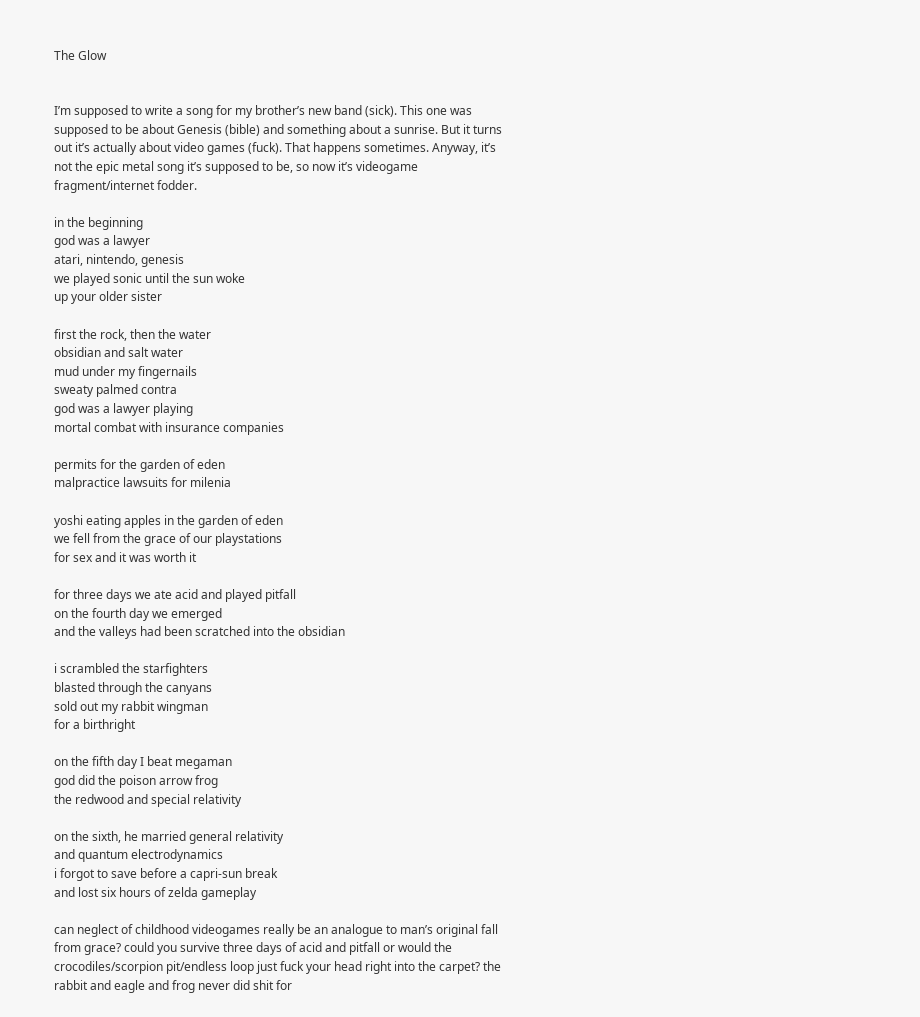The Glow


I’m supposed to write a song for my brother’s new band (sick). This one was supposed to be about Genesis (bible) and something about a sunrise. But it turns out it’s actually about video games (fuck). That happens sometimes. Anyway, it’s not the epic metal song it’s supposed to be, so now it’s videogame fragment/internet fodder.

in the beginning
god was a lawyer
atari, nintendo, genesis
we played sonic until the sun woke
up your older sister

first the rock, then the water
obsidian and salt water
mud under my fingernails
sweaty palmed contra
god was a lawyer playing
mortal combat with insurance companies

permits for the garden of eden
malpractice lawsuits for milenia

yoshi eating apples in the garden of eden
we fell from the grace of our playstations
for sex and it was worth it

for three days we ate acid and played pitfall
on the fourth day we emerged
and the valleys had been scratched into the obsidian

i scrambled the starfighters
blasted through the canyans
sold out my rabbit wingman
for a birthright

on the fifth day I beat megaman
god did the poison arrow frog
the redwood and special relativity

on the sixth, he married general relativity
and quantum electrodynamics
i forgot to save before a capri-sun break
and lost six hours of zelda gameplay

can neglect of childhood videogames really be an analogue to man’s original fall from grace? could you survive three days of acid and pitfall or would the crocodiles/scorpion pit/endless loop just fuck your head right into the carpet? the rabbit and eagle and frog never did shit for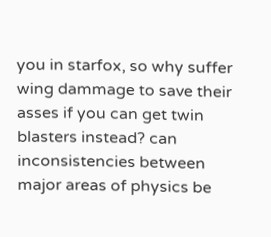you in starfox, so why suffer wing dammage to save their asses if you can get twin blasters instead? can inconsistencies between major areas of physics be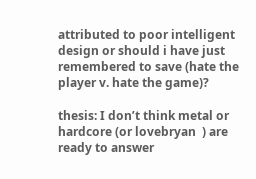attributed to poor intelligent design or should i have just remembered to save (hate the player v. hate the game)?

thesis: I don’t think metal or hardcore (or lovebryan  ) are ready to answer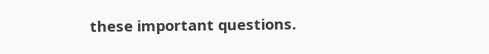these important questions.